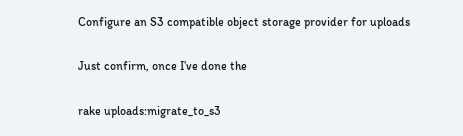Configure an S3 compatible object storage provider for uploads

Just confirm, once I’ve done the

rake uploads:migrate_to_s3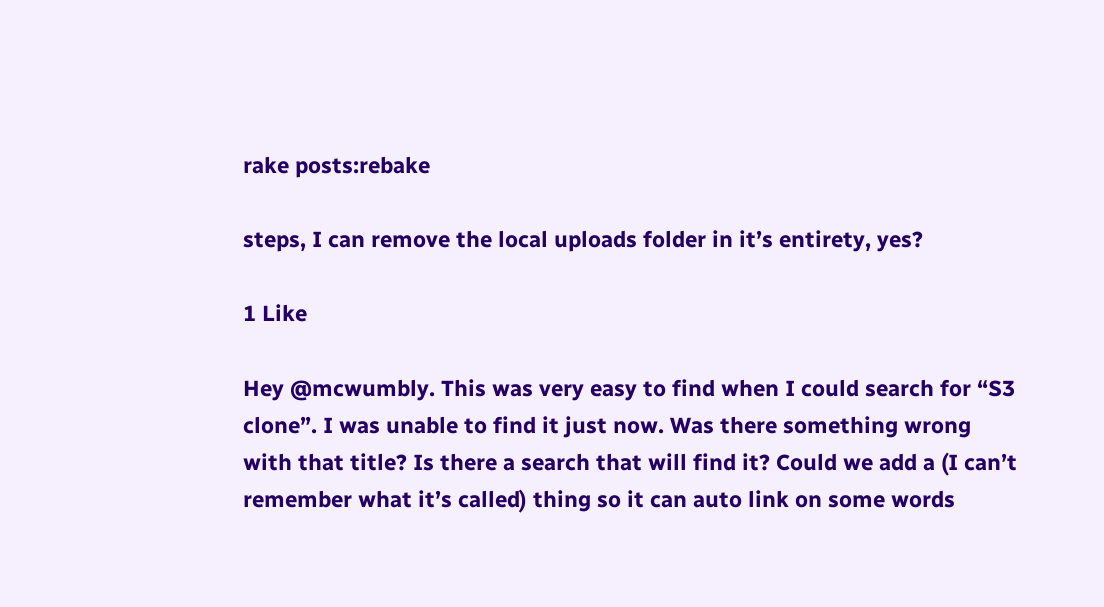rake posts:rebake

steps, I can remove the local uploads folder in it’s entirety, yes?

1 Like

Hey @mcwumbly. This was very easy to find when I could search for “S3 clone”. I was unable to find it just now. Was there something wrong with that title? Is there a search that will find it? Could we add a (I can’t remember what it’s called) thing so it can auto link on some words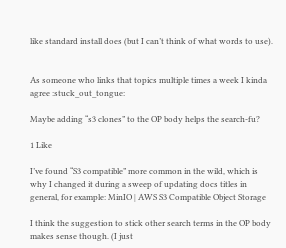like standard install does (but I can’t think of what words to use).


As someone who links that topics multiple times a week I kinda agree :stuck_out_tongue:

Maybe adding “s3 clones” to the OP body helps the search-fu?

1 Like

I’ve found “S3 compatible” more common in the wild, which is why I changed it during a sweep of updating docs titles in general, for example: MinIO | AWS S3 Compatible Object Storage

I think the suggestion to stick other search terms in the OP body makes sense though. (I just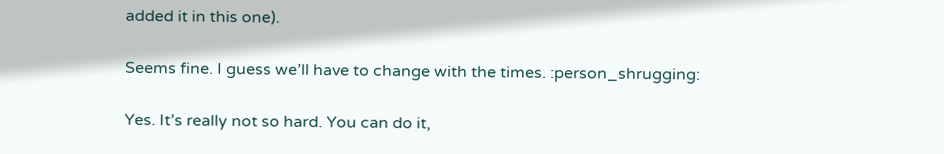added it in this one).

Seems fine. I guess we’ll have to change with the times. :person_shrugging:

Yes. It’s really not so hard. You can do it,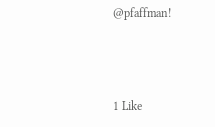@pfaffman!



1 Like